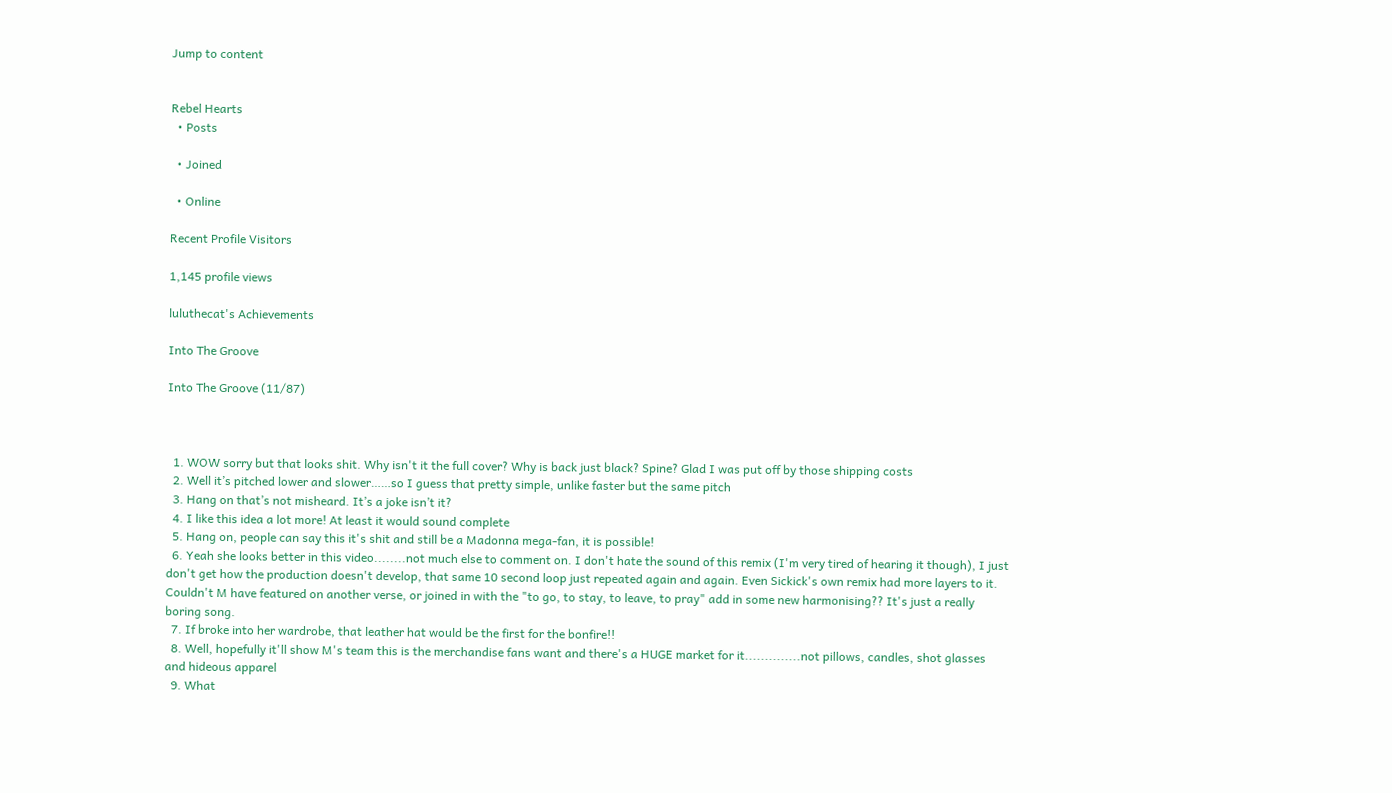Jump to content


Rebel Hearts
  • Posts

  • Joined

  • Online

Recent Profile Visitors

1,145 profile views

luluthecat's Achievements

Into The Groove

Into The Groove (11/87)



  1. WOW sorry but that looks shit. Why isn't it the full cover? Why is back just black? Spine? Glad I was put off by those shipping costs
  2. Well it’s pitched lower and slower……so I guess that pretty simple, unlike faster but the same pitch
  3. Hang on that’s not misheard. It’s a joke isn’t it?
  4. I like this idea a lot more! At least it would sound complete
  5. Hang on, people can say this it's shit and still be a Madonna mega-fan, it is possible!
  6. Yeah she looks better in this video........not much else to comment on. I don't hate the sound of this remix (I'm very tired of hearing it though), I just don't get how the production doesn't develop, that same 10 second loop just repeated again and again. Even Sickick's own remix had more layers to it. Couldn't M have featured on another verse, or joined in with the "to go, to stay, to leave, to pray" add in some new harmonising?? It's just a really boring song.
  7. If broke into her wardrobe, that leather hat would be the first for the bonfire!!
  8. Well, hopefully it'll show M's team this is the merchandise fans want and there's a HUGE market for it..............not pillows, candles, shot glasses and hideous apparel
  9. What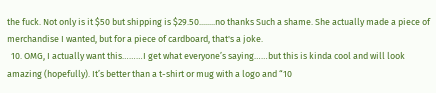the fuck. Not only is it $50 but shipping is $29.50........no thanks Such a shame. She actually made a piece of merchandise I wanted, but for a piece of cardboard, that's a joke.
  10. OMG, I actually want this………I get what everyone’s saying……but this is kinda cool and will look amazing (hopefully). It’s better than a t-shirt or mug with a logo and “10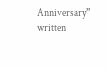Anniversary” written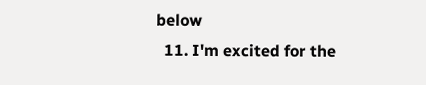below
  11. I'm excited for the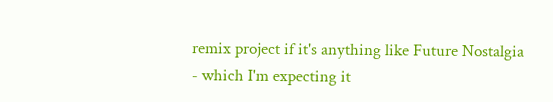remix project if it's anything like Future Nostalgia - which I'm expecting it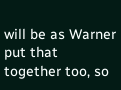will be as Warner put that together too, so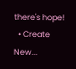there's hope!
  • Create New...